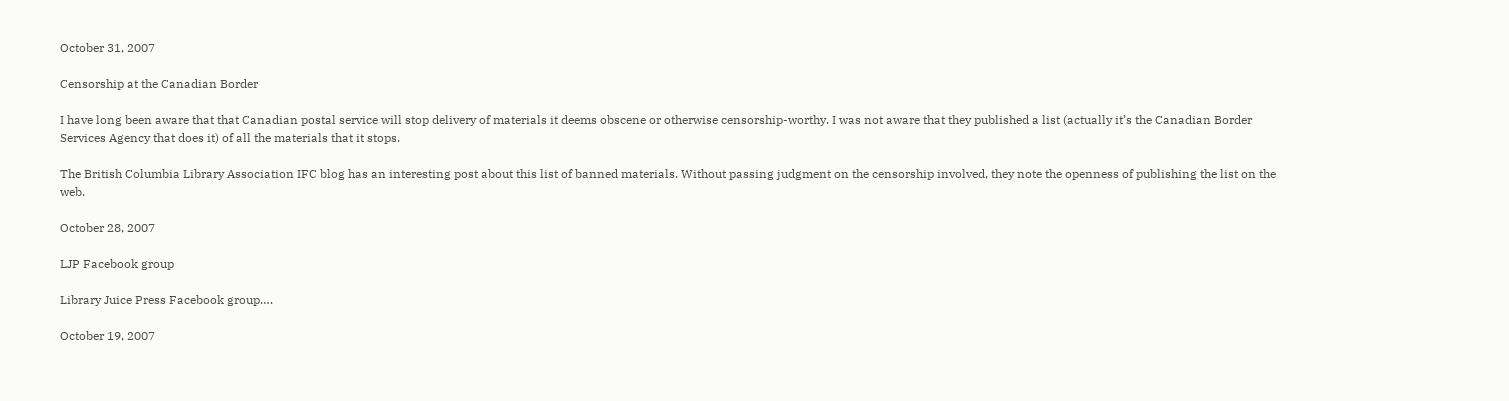October 31, 2007

Censorship at the Canadian Border

I have long been aware that that Canadian postal service will stop delivery of materials it deems obscene or otherwise censorship-worthy. I was not aware that they published a list (actually it’s the Canadian Border Services Agency that does it) of all the materials that it stops.

The British Columbia Library Association IFC blog has an interesting post about this list of banned materials. Without passing judgment on the censorship involved, they note the openness of publishing the list on the web.

October 28, 2007

LJP Facebook group

Library Juice Press Facebook group….

October 19, 2007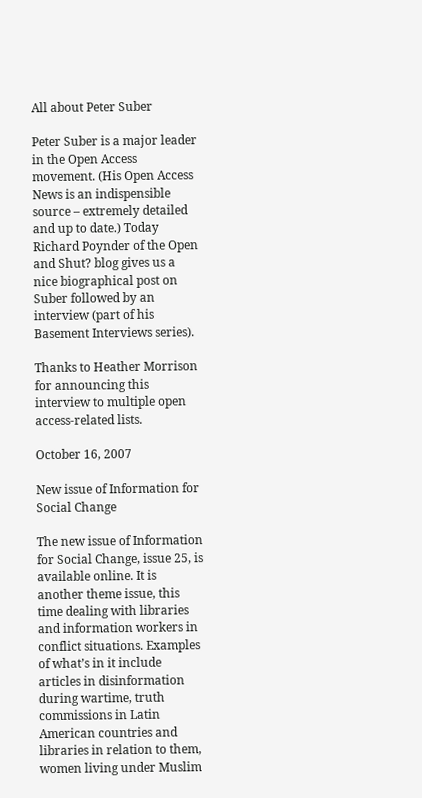All about Peter Suber

Peter Suber is a major leader in the Open Access movement. (His Open Access News is an indispensible source – extremely detailed and up to date.) Today Richard Poynder of the Open and Shut? blog gives us a nice biographical post on Suber followed by an interview (part of his Basement Interviews series).

Thanks to Heather Morrison for announcing this interview to multiple open access-related lists.

October 16, 2007

New issue of Information for Social Change

The new issue of Information for Social Change, issue 25, is available online. It is another theme issue, this time dealing with libraries and information workers in conflict situations. Examples of what’s in it include articles in disinformation during wartime, truth commissions in Latin American countries and libraries in relation to them, women living under Muslim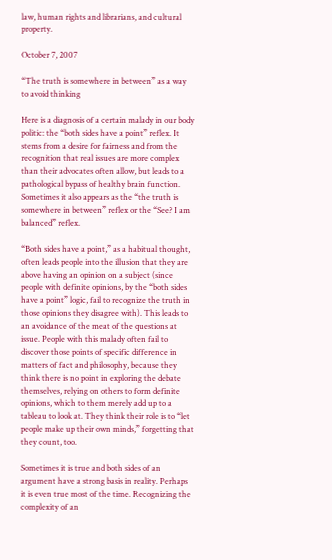law, human rights and librarians, and cultural property.

October 7, 2007

“The truth is somewhere in between” as a way to avoid thinking

Here is a diagnosis of a certain malady in our body politic: the “both sides have a point” reflex. It stems from a desire for fairness and from the recognition that real issues are more complex than their advocates often allow, but leads to a pathological bypass of healthy brain function. Sometimes it also appears as the “the truth is somewhere in between” reflex or the “See? I am balanced” reflex.

“Both sides have a point,” as a habitual thought, often leads people into the illusion that they are above having an opinion on a subject (since people with definite opinions, by the “both sides have a point” logic, fail to recognize the truth in those opinions they disagree with). This leads to an avoidance of the meat of the questions at issue. People with this malady often fail to discover those points of specific difference in matters of fact and philosophy, because they think there is no point in exploring the debate themselves, relying on others to form definite opinions, which to them merely add up to a tableau to look at. They think their role is to “let people make up their own minds,” forgetting that they count, too.

Sometimes it is true and both sides of an argument have a strong basis in reality. Perhaps it is even true most of the time. Recognizing the complexity of an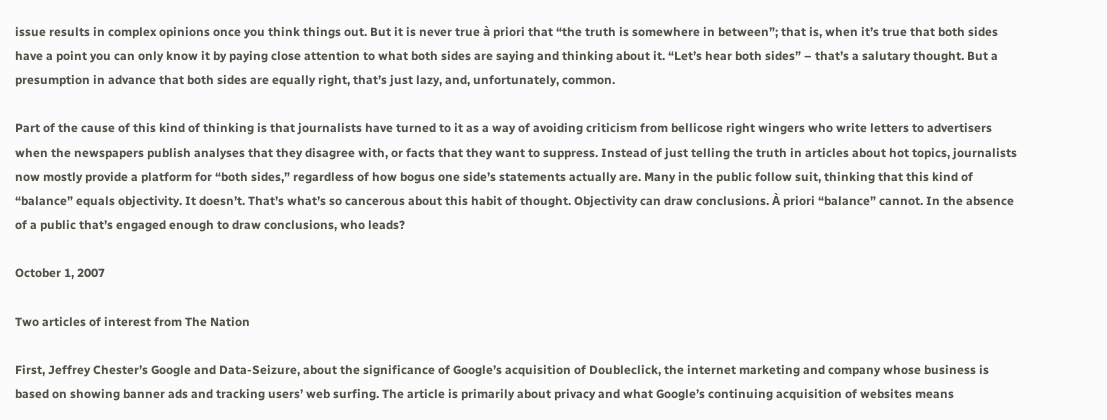issue results in complex opinions once you think things out. But it is never true à priori that “the truth is somewhere in between”; that is, when it’s true that both sides have a point you can only know it by paying close attention to what both sides are saying and thinking about it. “Let’s hear both sides” – that’s a salutary thought. But a presumption in advance that both sides are equally right, that’s just lazy, and, unfortunately, common.

Part of the cause of this kind of thinking is that journalists have turned to it as a way of avoiding criticism from bellicose right wingers who write letters to advertisers when the newspapers publish analyses that they disagree with, or facts that they want to suppress. Instead of just telling the truth in articles about hot topics, journalists now mostly provide a platform for “both sides,” regardless of how bogus one side’s statements actually are. Many in the public follow suit, thinking that this kind of “balance” equals objectivity. It doesn’t. That’s what’s so cancerous about this habit of thought. Objectivity can draw conclusions. À priori “balance” cannot. In the absence of a public that’s engaged enough to draw conclusions, who leads?

October 1, 2007

Two articles of interest from The Nation

First, Jeffrey Chester’s Google and Data-Seizure, about the significance of Google’s acquisition of Doubleclick, the internet marketing and company whose business is based on showing banner ads and tracking users’ web surfing. The article is primarily about privacy and what Google’s continuing acquisition of websites means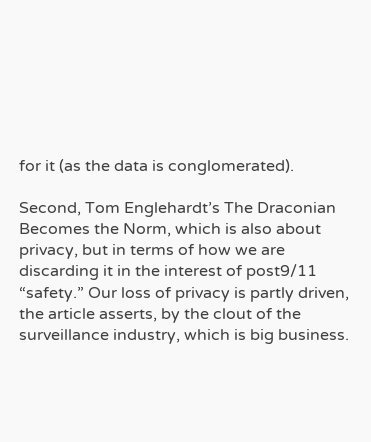for it (as the data is conglomerated).

Second, Tom Englehardt’s The Draconian Becomes the Norm, which is also about privacy, but in terms of how we are discarding it in the interest of post9/11 “safety.” Our loss of privacy is partly driven, the article asserts, by the clout of the surveillance industry, which is big business.